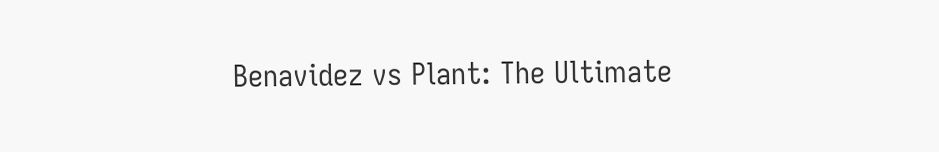Benavidez vs Plant: The Ultimate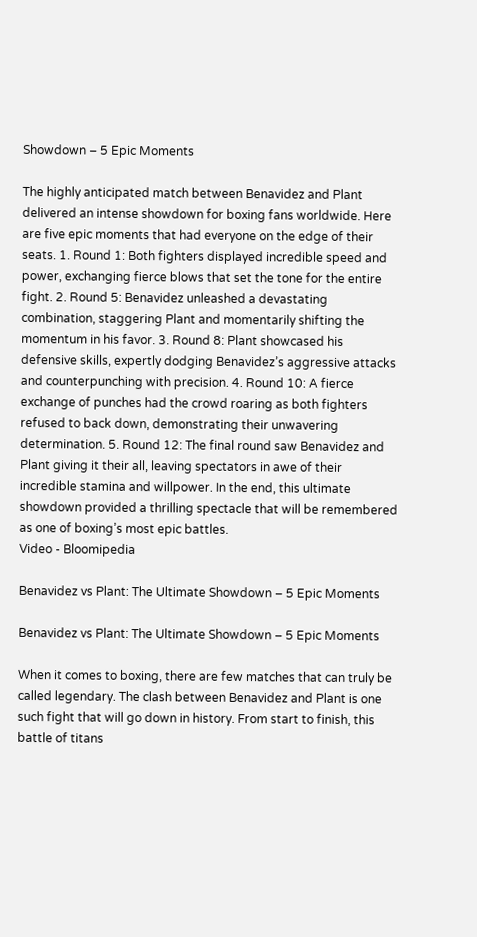Showdown – 5 Epic Moments

The highly anticipated match between Benavidez and Plant delivered an intense showdown for boxing fans worldwide. Here are five epic moments that had everyone on the edge of their seats. 1. Round 1: Both fighters displayed incredible speed and power, exchanging fierce blows that set the tone for the entire fight. 2. Round 5: Benavidez unleashed a devastating combination, staggering Plant and momentarily shifting the momentum in his favor. 3. Round 8: Plant showcased his defensive skills, expertly dodging Benavidez’s aggressive attacks and counterpunching with precision. 4. Round 10: A fierce exchange of punches had the crowd roaring as both fighters refused to back down, demonstrating their unwavering determination. 5. Round 12: The final round saw Benavidez and Plant giving it their all, leaving spectators in awe of their incredible stamina and willpower. In the end, this ultimate showdown provided a thrilling spectacle that will be remembered as one of boxing’s most epic battles.
Video - Bloomipedia

Benavidez vs Plant: The Ultimate Showdown – 5 Epic Moments

Benavidez vs Plant: The Ultimate Showdown – 5 Epic Moments

When it comes to boxing, there are few matches that can truly be called legendary. The clash between Benavidez and Plant is one such fight that will go down in history. From start to finish, this battle of titans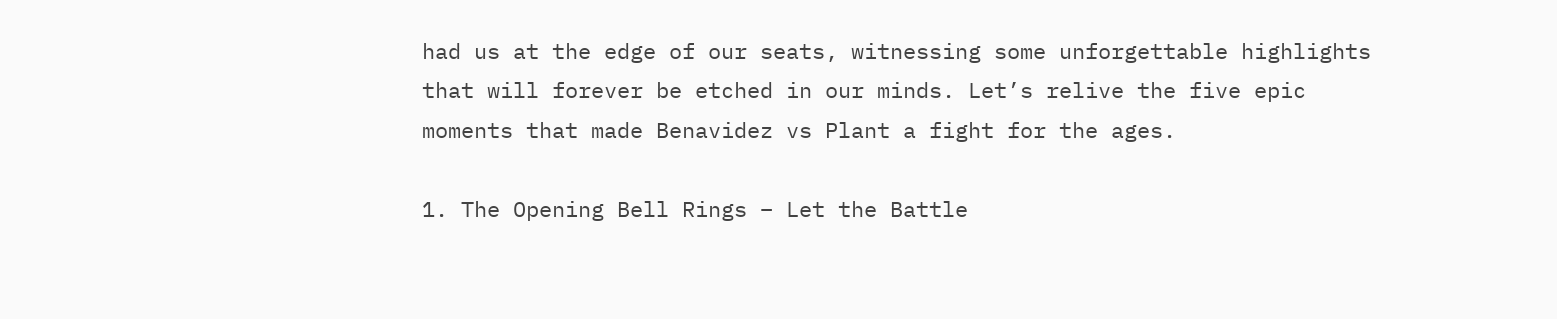had us at the edge of our seats, witnessing some unforgettable highlights that will forever be etched in our minds. Let’s relive the five epic moments that made Benavidez vs Plant a fight for the ages.

1. The Opening Bell Rings – Let the Battle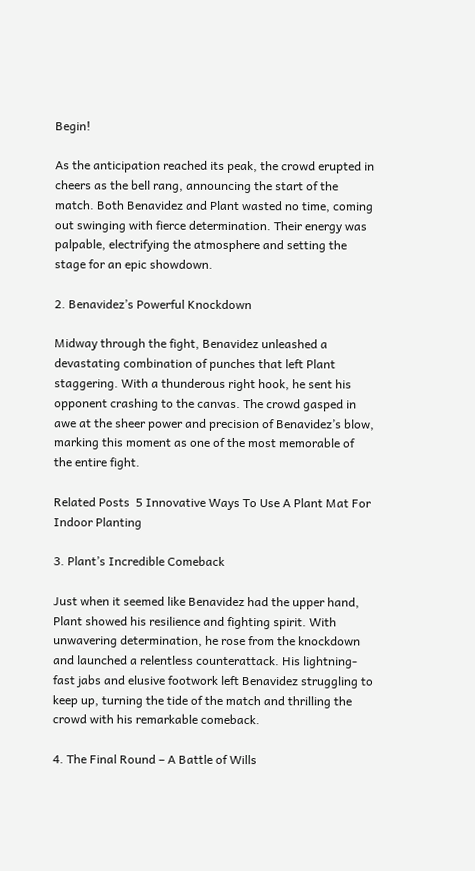Begin!

As the anticipation reached its peak, the crowd erupted in cheers as the bell rang, announcing the start of the match. Both Benavidez and Plant wasted no time, coming out swinging with fierce determination. Their energy was palpable, electrifying the atmosphere and setting the stage for an epic showdown.

2. Benavidez’s Powerful Knockdown

Midway through the fight, Benavidez unleashed a devastating combination of punches that left Plant staggering. With a thunderous right hook, he sent his opponent crashing to the canvas. The crowd gasped in awe at the sheer power and precision of Benavidez’s blow, marking this moment as one of the most memorable of the entire fight.

Related Posts  5 Innovative Ways To Use A Plant Mat For Indoor Planting

3. Plant’s Incredible Comeback

Just when it seemed like Benavidez had the upper hand, Plant showed his resilience and fighting spirit. With unwavering determination, he rose from the knockdown and launched a relentless counterattack. His lightning-fast jabs and elusive footwork left Benavidez struggling to keep up, turning the tide of the match and thrilling the crowd with his remarkable comeback.

4. The Final Round – A Battle of Wills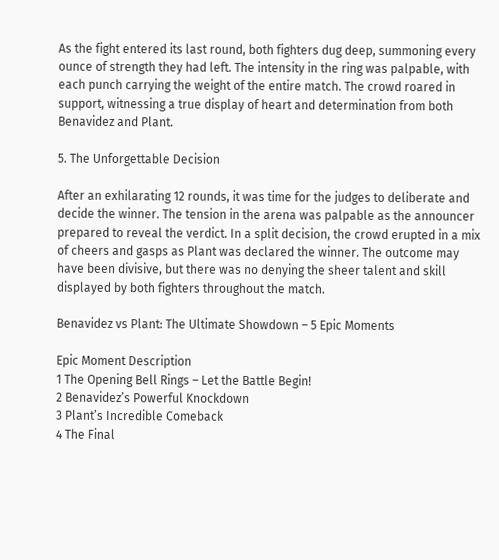As the fight entered its last round, both fighters dug deep, summoning every ounce of strength they had left. The intensity in the ring was palpable, with each punch carrying the weight of the entire match. The crowd roared in support, witnessing a true display of heart and determination from both Benavidez and Plant.

5. The Unforgettable Decision

After an exhilarating 12 rounds, it was time for the judges to deliberate and decide the winner. The tension in the arena was palpable as the announcer prepared to reveal the verdict. In a split decision, the crowd erupted in a mix of cheers and gasps as Plant was declared the winner. The outcome may have been divisive, but there was no denying the sheer talent and skill displayed by both fighters throughout the match.

Benavidez vs Plant: The Ultimate Showdown – 5 Epic Moments

Epic Moment Description
1 The Opening Bell Rings – Let the Battle Begin!
2 Benavidez’s Powerful Knockdown
3 Plant’s Incredible Comeback
4 The Final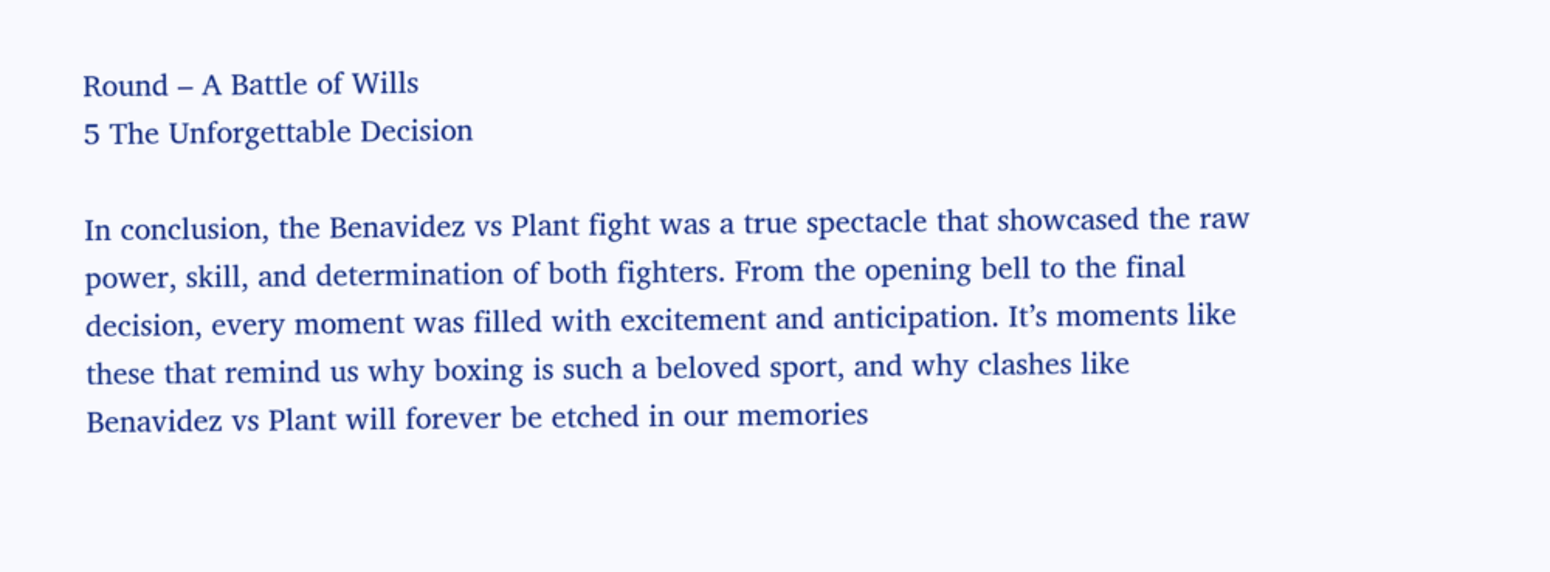Round – A Battle of Wills
5 The Unforgettable Decision

In conclusion, the Benavidez vs Plant fight was a true spectacle that showcased the raw power, skill, and determination of both fighters. From the opening bell to the final decision, every moment was filled with excitement and anticipation. It’s moments like these that remind us why boxing is such a beloved sport, and why clashes like Benavidez vs Plant will forever be etched in our memories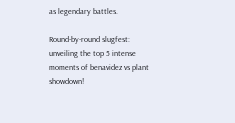as legendary battles.

Round-by-round slugfest: unveiling the top 5 intense moments of benavidez vs plant showdown!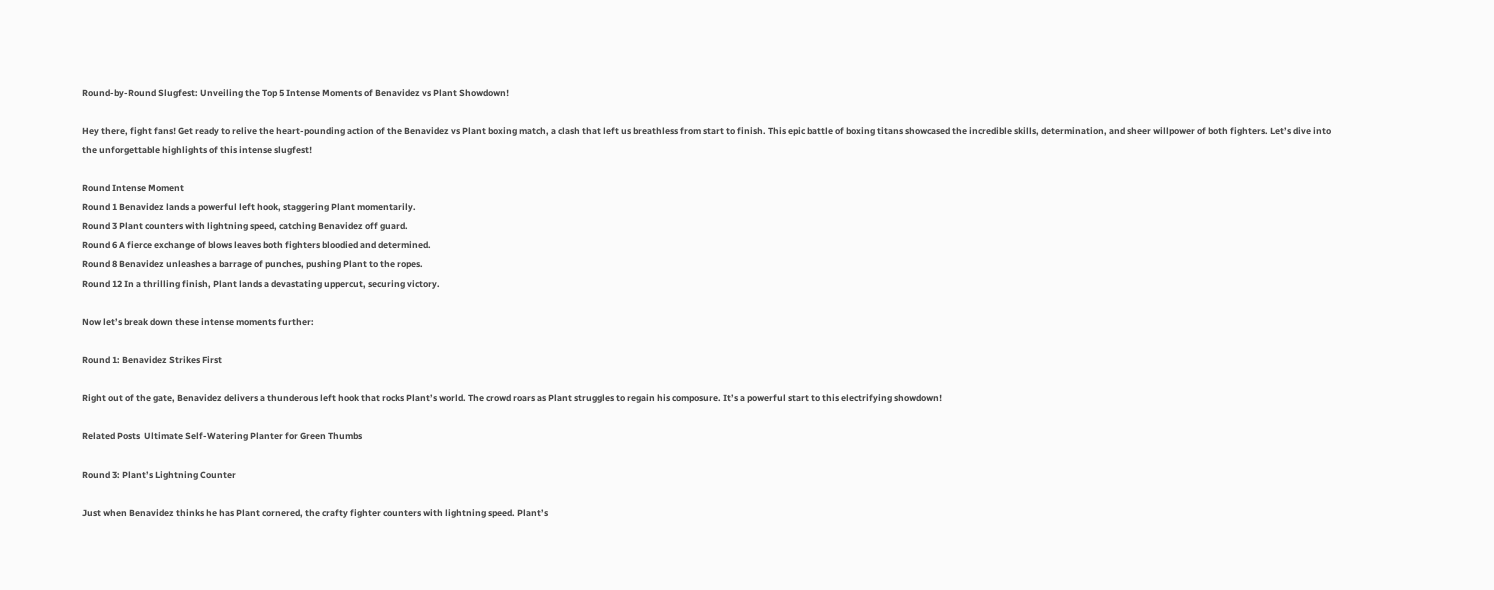Round-by-Round Slugfest: Unveiling the Top 5 Intense Moments of Benavidez vs Plant Showdown!

Hey there, fight fans! Get ready to relive the heart-pounding action of the Benavidez vs Plant boxing match, a clash that left us breathless from start to finish. This epic battle of boxing titans showcased the incredible skills, determination, and sheer willpower of both fighters. Let’s dive into the unforgettable highlights of this intense slugfest!

Round Intense Moment
Round 1 Benavidez lands a powerful left hook, staggering Plant momentarily.
Round 3 Plant counters with lightning speed, catching Benavidez off guard.
Round 6 A fierce exchange of blows leaves both fighters bloodied and determined.
Round 8 Benavidez unleashes a barrage of punches, pushing Plant to the ropes.
Round 12 In a thrilling finish, Plant lands a devastating uppercut, securing victory.

Now let’s break down these intense moments further:

Round 1: Benavidez Strikes First

Right out of the gate, Benavidez delivers a thunderous left hook that rocks Plant’s world. The crowd roars as Plant struggles to regain his composure. It’s a powerful start to this electrifying showdown!

Related Posts  Ultimate Self-Watering Planter for Green Thumbs

Round 3: Plant’s Lightning Counter

Just when Benavidez thinks he has Plant cornered, the crafty fighter counters with lightning speed. Plant’s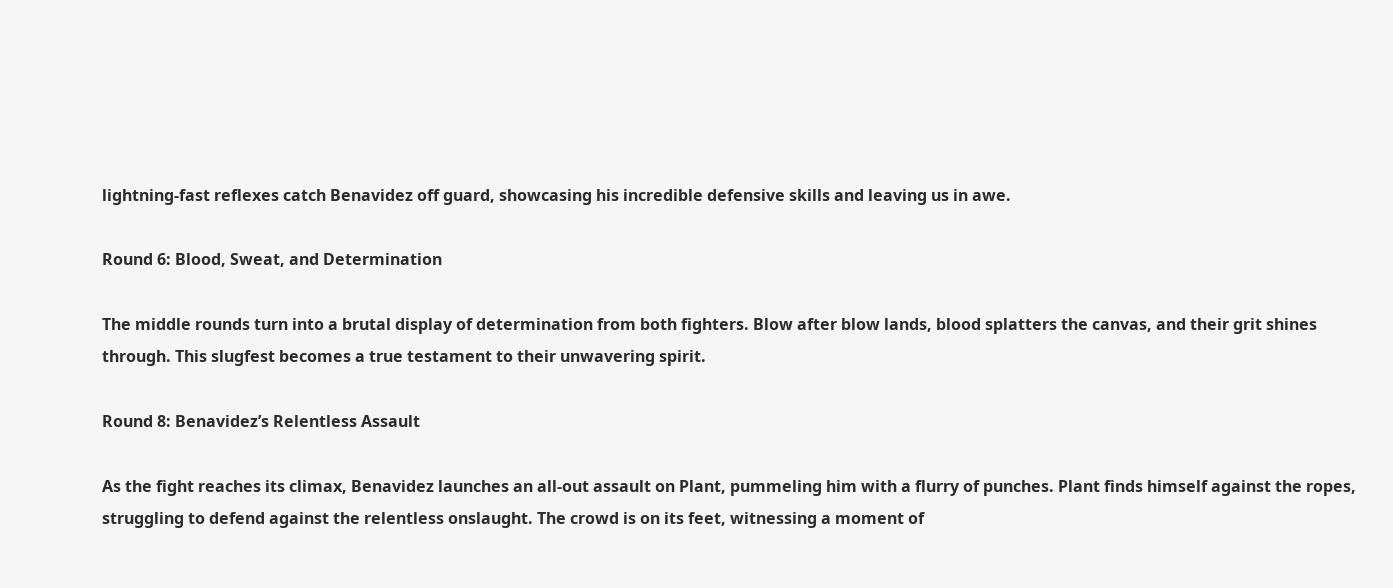lightning-fast reflexes catch Benavidez off guard, showcasing his incredible defensive skills and leaving us in awe.

Round 6: Blood, Sweat, and Determination

The middle rounds turn into a brutal display of determination from both fighters. Blow after blow lands, blood splatters the canvas, and their grit shines through. This slugfest becomes a true testament to their unwavering spirit.

Round 8: Benavidez’s Relentless Assault

As the fight reaches its climax, Benavidez launches an all-out assault on Plant, pummeling him with a flurry of punches. Plant finds himself against the ropes, struggling to defend against the relentless onslaught. The crowd is on its feet, witnessing a moment of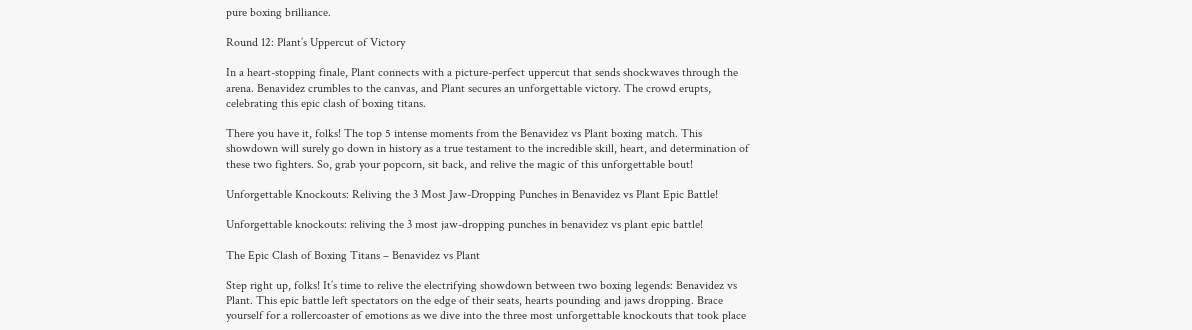pure boxing brilliance.

Round 12: Plant’s Uppercut of Victory

In a heart-stopping finale, Plant connects with a picture-perfect uppercut that sends shockwaves through the arena. Benavidez crumbles to the canvas, and Plant secures an unforgettable victory. The crowd erupts, celebrating this epic clash of boxing titans.

There you have it, folks! The top 5 intense moments from the Benavidez vs Plant boxing match. This showdown will surely go down in history as a true testament to the incredible skill, heart, and determination of these two fighters. So, grab your popcorn, sit back, and relive the magic of this unforgettable bout!

Unforgettable Knockouts: Reliving the 3 Most Jaw-Dropping Punches in Benavidez vs Plant Epic Battle!

Unforgettable knockouts: reliving the 3 most jaw-dropping punches in benavidez vs plant epic battle!

The Epic Clash of Boxing Titans – Benavidez vs Plant

Step right up, folks! It’s time to relive the electrifying showdown between two boxing legends: Benavidez vs Plant. This epic battle left spectators on the edge of their seats, hearts pounding and jaws dropping. Brace yourself for a rollercoaster of emotions as we dive into the three most unforgettable knockouts that took place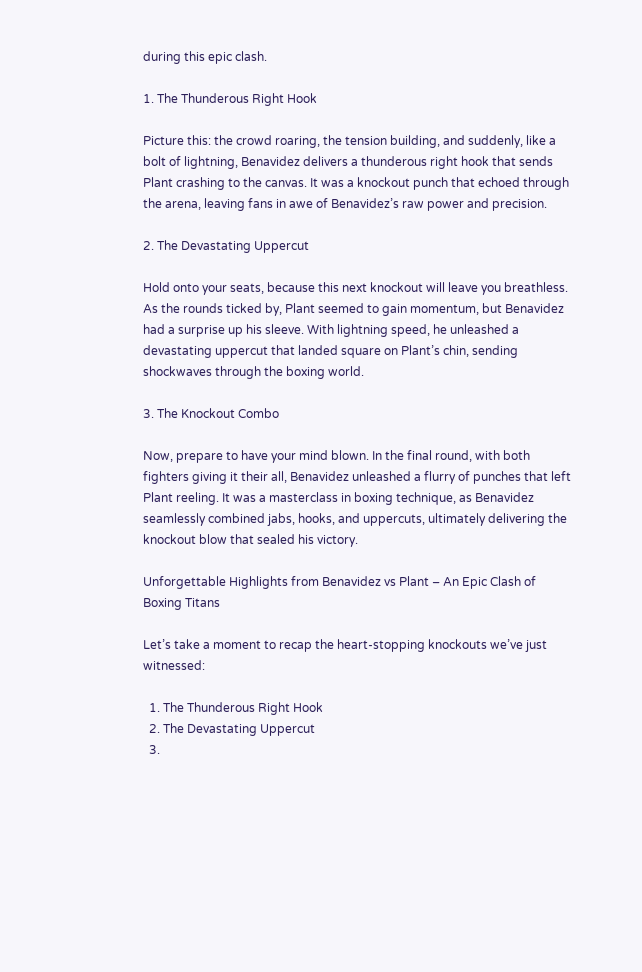during this epic clash.

1. The Thunderous Right Hook

Picture this: the crowd roaring, the tension building, and suddenly, like a bolt of lightning, Benavidez delivers a thunderous right hook that sends Plant crashing to the canvas. It was a knockout punch that echoed through the arena, leaving fans in awe of Benavidez’s raw power and precision.

2. The Devastating Uppercut

Hold onto your seats, because this next knockout will leave you breathless. As the rounds ticked by, Plant seemed to gain momentum, but Benavidez had a surprise up his sleeve. With lightning speed, he unleashed a devastating uppercut that landed square on Plant’s chin, sending shockwaves through the boxing world.

3. The Knockout Combo

Now, prepare to have your mind blown. In the final round, with both fighters giving it their all, Benavidez unleashed a flurry of punches that left Plant reeling. It was a masterclass in boxing technique, as Benavidez seamlessly combined jabs, hooks, and uppercuts, ultimately delivering the knockout blow that sealed his victory.

Unforgettable Highlights from Benavidez vs Plant – An Epic Clash of Boxing Titans

Let’s take a moment to recap the heart-stopping knockouts we’ve just witnessed:

  1. The Thunderous Right Hook
  2. The Devastating Uppercut
  3.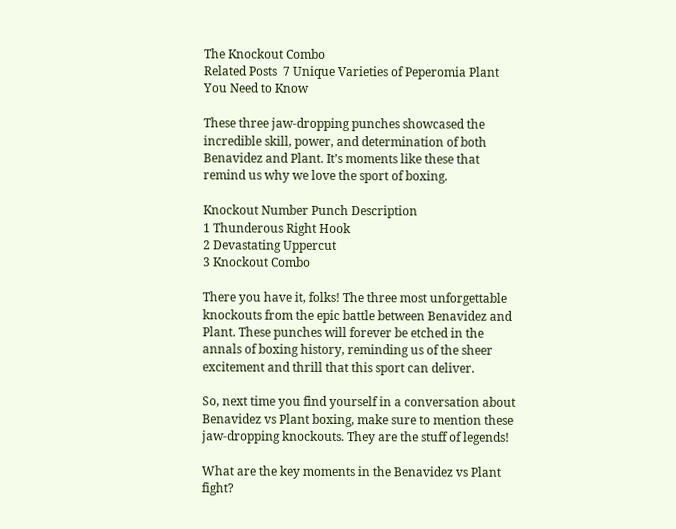The Knockout Combo
Related Posts  7 Unique Varieties of Peperomia Plant You Need to Know

These three jaw-dropping punches showcased the incredible skill, power, and determination of both Benavidez and Plant. It’s moments like these that remind us why we love the sport of boxing.

Knockout Number Punch Description
1 Thunderous Right Hook
2 Devastating Uppercut
3 Knockout Combo

There you have it, folks! The three most unforgettable knockouts from the epic battle between Benavidez and Plant. These punches will forever be etched in the annals of boxing history, reminding us of the sheer excitement and thrill that this sport can deliver.

So, next time you find yourself in a conversation about Benavidez vs Plant boxing, make sure to mention these jaw-dropping knockouts. They are the stuff of legends!

What are the key moments in the Benavidez vs Plant fight?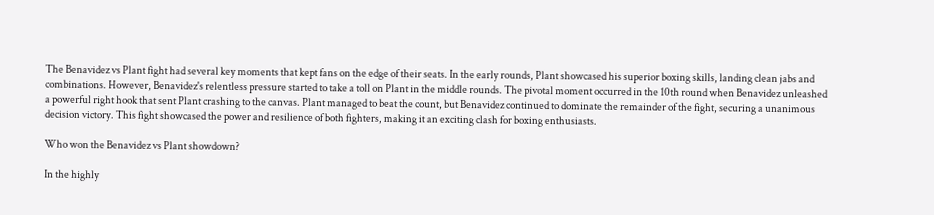The Benavidez vs Plant fight had several key moments that kept fans on the edge of their seats. In the early rounds, Plant showcased his superior boxing skills, landing clean jabs and combinations. However, Benavidez's relentless pressure started to take a toll on Plant in the middle rounds. The pivotal moment occurred in the 10th round when Benavidez unleashed a powerful right hook that sent Plant crashing to the canvas. Plant managed to beat the count, but Benavidez continued to dominate the remainder of the fight, securing a unanimous decision victory. This fight showcased the power and resilience of both fighters, making it an exciting clash for boxing enthusiasts.

Who won the Benavidez vs Plant showdown?

In the highly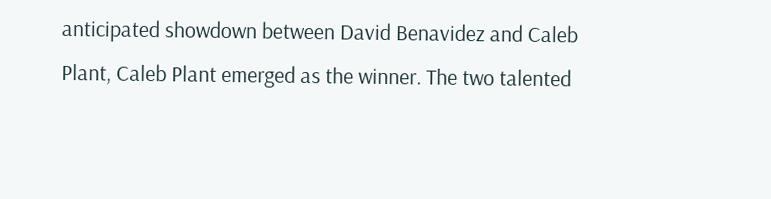anticipated showdown between David Benavidez and Caleb Plant, Caleb Plant emerged as the winner. The two talented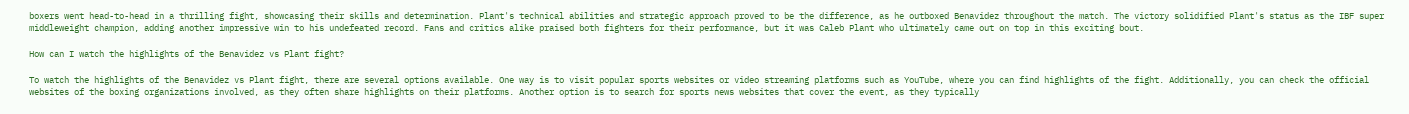boxers went head-to-head in a thrilling fight, showcasing their skills and determination. Plant's technical abilities and strategic approach proved to be the difference, as he outboxed Benavidez throughout the match. The victory solidified Plant's status as the IBF super middleweight champion, adding another impressive win to his undefeated record. Fans and critics alike praised both fighters for their performance, but it was Caleb Plant who ultimately came out on top in this exciting bout.

How can I watch the highlights of the Benavidez vs Plant fight?

To watch the highlights of the Benavidez vs Plant fight, there are several options available. One way is to visit popular sports websites or video streaming platforms such as YouTube, where you can find highlights of the fight. Additionally, you can check the official websites of the boxing organizations involved, as they often share highlights on their platforms. Another option is to search for sports news websites that cover the event, as they typically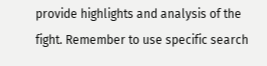provide highlights and analysis of the fight. Remember to use specific search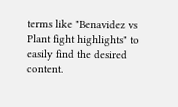terms like "Benavidez vs Plant fight highlights" to easily find the desired content.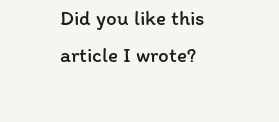Did you like this article I wrote?